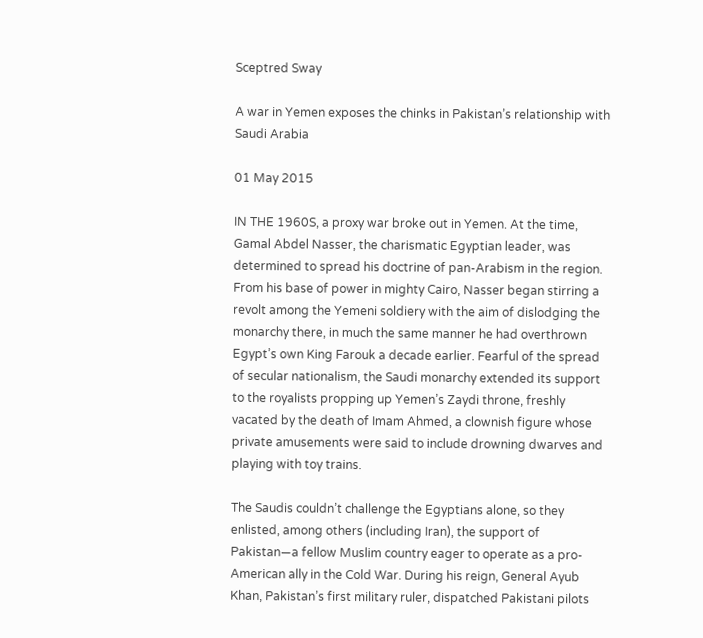Sceptred Sway

A war in Yemen exposes the chinks in Pakistan’s relationship with Saudi Arabia

01 May 2015

IN THE 1960S, a proxy war broke out in Yemen. At the time, Gamal Abdel Nasser, the charismatic Egyptian leader, was determined to spread his doctrine of pan-Arabism in the region. From his base of power in mighty Cairo, Nasser began stirring a revolt among the Yemeni soldiery with the aim of dislodging the monarchy there, in much the same manner he had overthrown Egypt’s own King Farouk a decade earlier. Fearful of the spread of secular nationalism, the Saudi monarchy extended its support to the royalists propping up Yemen’s Zaydi throne, freshly vacated by the death of Imam Ahmed, a clownish figure whose private amusements were said to include drowning dwarves and playing with toy trains.

The Saudis couldn’t challenge the Egyptians alone, so they enlisted, among others (including Iran), the support of Pakistan—a fellow Muslim country eager to operate as a pro-American ally in the Cold War. During his reign, General Ayub Khan, Pakistan’s first military ruler, dispatched Pakistani pilots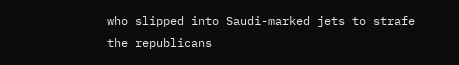who slipped into Saudi-marked jets to strafe the republicans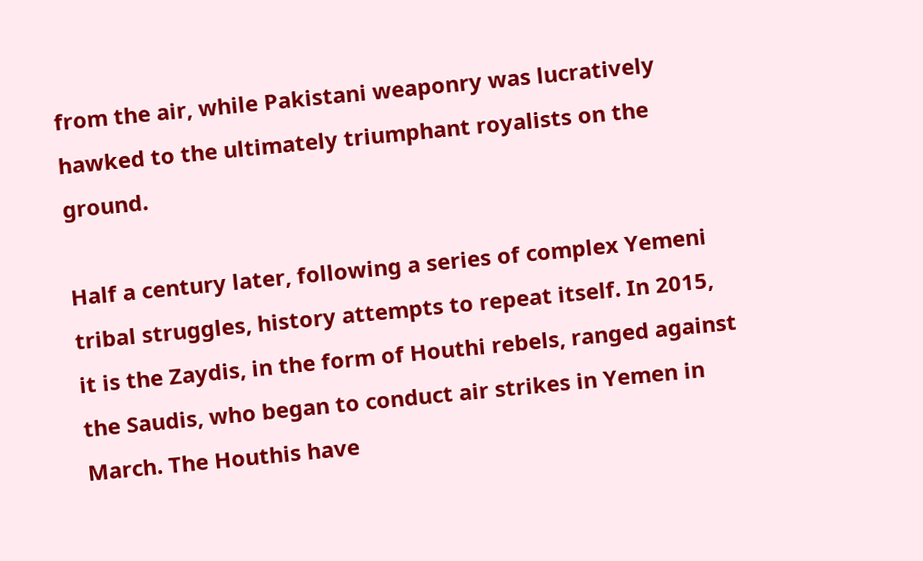from the air, while Pakistani weaponry was lucratively hawked to the ultimately triumphant royalists on the ground.

Half a century later, following a series of complex Yemeni tribal struggles, history attempts to repeat itself. In 2015, it is the Zaydis, in the form of Houthi rebels, ranged against the Saudis, who began to conduct air strikes in Yemen in March. The Houthis have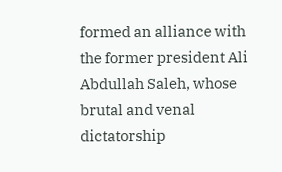formed an alliance with the former president Ali Abdullah Saleh, whose brutal and venal dictatorship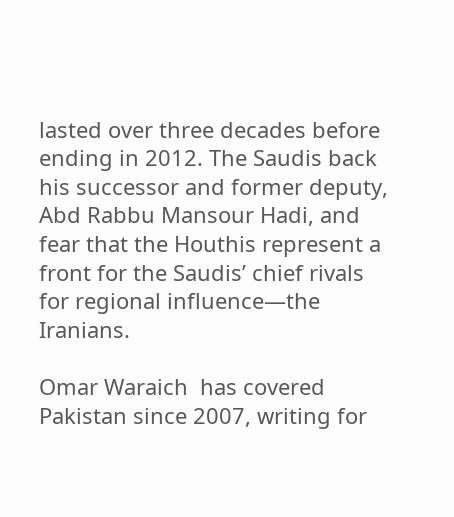lasted over three decades before ending in 2012. The Saudis back his successor and former deputy, Abd Rabbu Mansour Hadi, and fear that the Houthis represent a front for the Saudis’ chief rivals for regional influence—the Iranians.

Omar Waraich  has covered Pakistan since 2007, writing for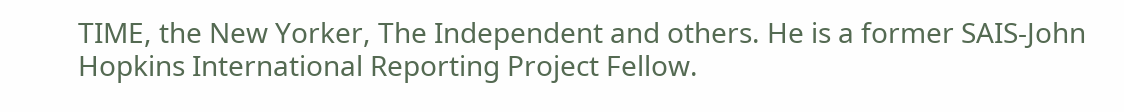TIME, the New Yorker, The Independent and others. He is a former SAIS-John Hopkins International Reporting Project Fellow.